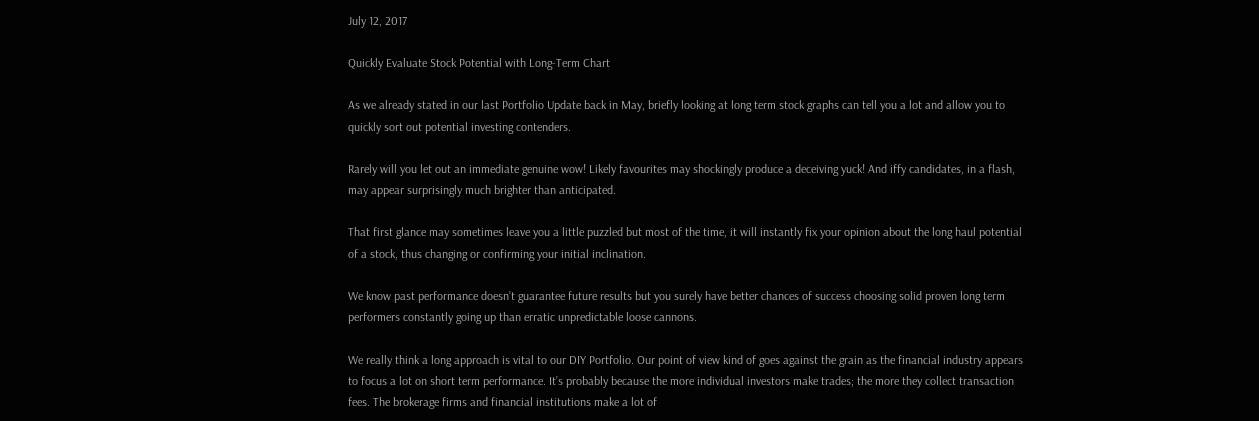July 12, 2017

Quickly Evaluate Stock Potential with Long-Term Chart

As we already stated in our last Portfolio Update back in May, briefly looking at long term stock graphs can tell you a lot and allow you to quickly sort out potential investing contenders.

Rarely will you let out an immediate genuine wow! Likely favourites may shockingly produce a deceiving yuck! And iffy candidates, in a flash, may appear surprisingly much brighter than anticipated.

That first glance may sometimes leave you a little puzzled but most of the time, it will instantly fix your opinion about the long haul potential of a stock, thus changing or confirming your initial inclination.

We know past performance doesn’t guarantee future results but you surely have better chances of success choosing solid proven long term performers constantly going up than erratic unpredictable loose cannons.

We really think a long approach is vital to our DIY Portfolio. Our point of view kind of goes against the grain as the financial industry appears to focus a lot on short term performance. It’s probably because the more individual investors make trades; the more they collect transaction fees. The brokerage firms and financial institutions make a lot of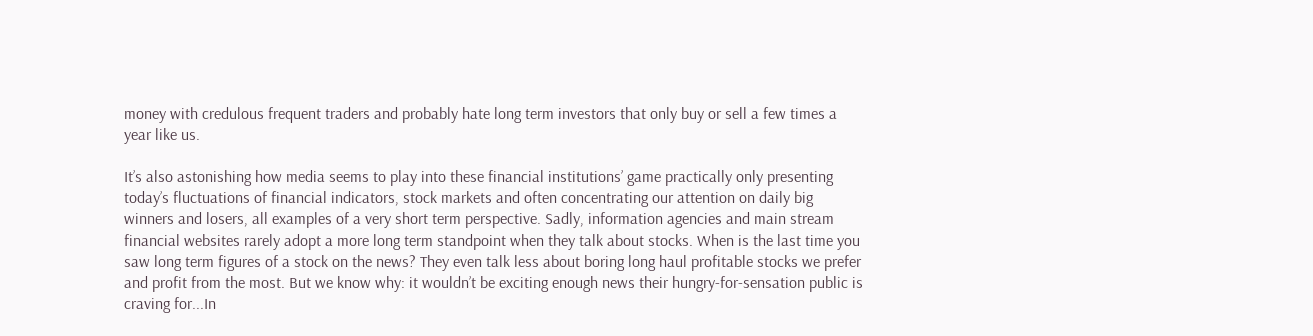money with credulous frequent traders and probably hate long term investors that only buy or sell a few times a year like us.

It’s also astonishing how media seems to play into these financial institutions’ game practically only presenting today’s fluctuations of financial indicators, stock markets and often concentrating our attention on daily big winners and losers, all examples of a very short term perspective. Sadly, information agencies and main stream financial websites rarely adopt a more long term standpoint when they talk about stocks. When is the last time you saw long term figures of a stock on the news? They even talk less about boring long haul profitable stocks we prefer and profit from the most. But we know why: it wouldn’t be exciting enough news their hungry-for-sensation public is craving for...In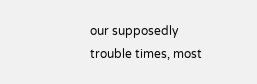our supposedly trouble times, most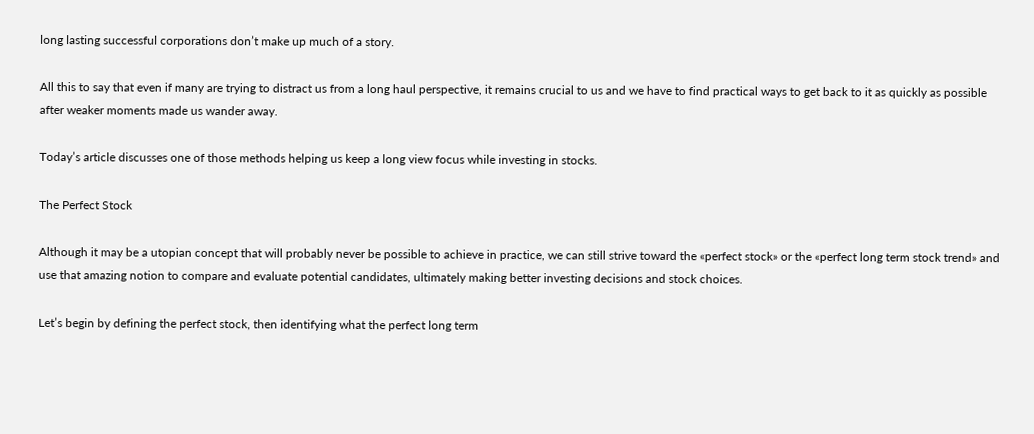long lasting successful corporations don’t make up much of a story.

All this to say that even if many are trying to distract us from a long haul perspective, it remains crucial to us and we have to find practical ways to get back to it as quickly as possible after weaker moments made us wander away.

Today’s article discusses one of those methods helping us keep a long view focus while investing in stocks.

The Perfect Stock

Although it may be a utopian concept that will probably never be possible to achieve in practice, we can still strive toward the «perfect stock» or the «perfect long term stock trend» and use that amazing notion to compare and evaluate potential candidates, ultimately making better investing decisions and stock choices.

Let’s begin by defining the perfect stock, then identifying what the perfect long term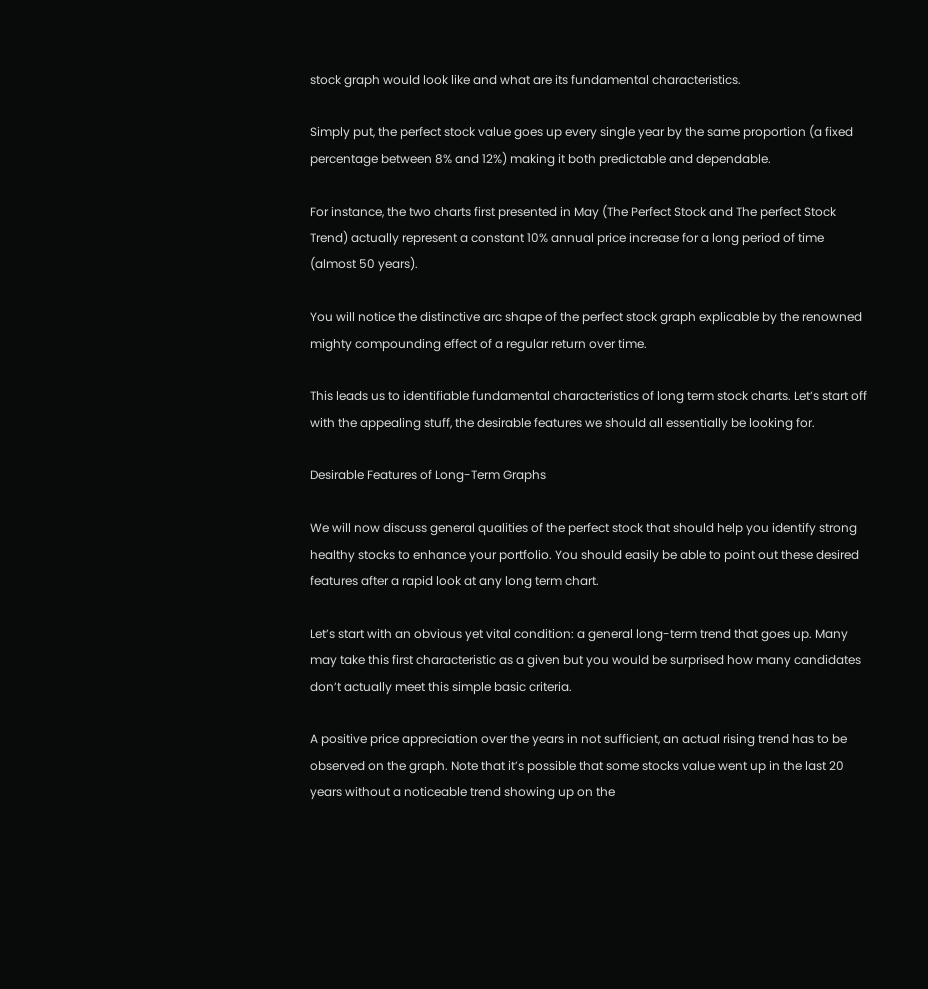stock graph would look like and what are its fundamental characteristics.

Simply put, the perfect stock value goes up every single year by the same proportion (a fixed percentage between 8% and 12%) making it both predictable and dependable.

For instance, the two charts first presented in May (The Perfect Stock and The perfect Stock Trend) actually represent a constant 10% annual price increase for a long period of time (almost 50 years).

You will notice the distinctive arc shape of the perfect stock graph explicable by the renowned mighty compounding effect of a regular return over time.

This leads us to identifiable fundamental characteristics of long term stock charts. Let’s start off with the appealing stuff, the desirable features we should all essentially be looking for.

Desirable Features of Long-Term Graphs

We will now discuss general qualities of the perfect stock that should help you identify strong healthy stocks to enhance your portfolio. You should easily be able to point out these desired features after a rapid look at any long term chart.

Let’s start with an obvious yet vital condition: a general long-term trend that goes up. Many may take this first characteristic as a given but you would be surprised how many candidates don’t actually meet this simple basic criteria.

A positive price appreciation over the years in not sufficient, an actual rising trend has to be observed on the graph. Note that it’s possible that some stocks value went up in the last 20 years without a noticeable trend showing up on the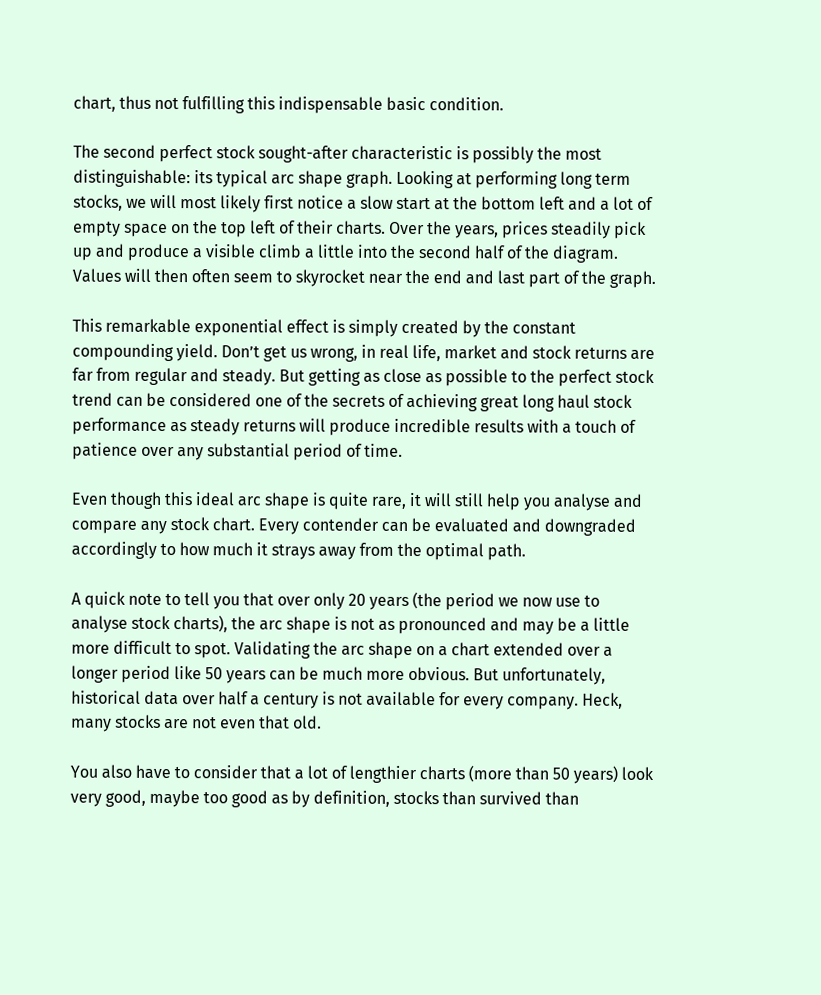chart, thus not fulfilling this indispensable basic condition.

The second perfect stock sought-after characteristic is possibly the most distinguishable: its typical arc shape graph. Looking at performing long term stocks, we will most likely first notice a slow start at the bottom left and a lot of empty space on the top left of their charts. Over the years, prices steadily pick up and produce a visible climb a little into the second half of the diagram. Values will then often seem to skyrocket near the end and last part of the graph.

This remarkable exponential effect is simply created by the constant compounding yield. Don’t get us wrong, in real life, market and stock returns are far from regular and steady. But getting as close as possible to the perfect stock trend can be considered one of the secrets of achieving great long haul stock performance as steady returns will produce incredible results with a touch of patience over any substantial period of time.

Even though this ideal arc shape is quite rare, it will still help you analyse and compare any stock chart. Every contender can be evaluated and downgraded accordingly to how much it strays away from the optimal path.

A quick note to tell you that over only 20 years (the period we now use to analyse stock charts), the arc shape is not as pronounced and may be a little more difficult to spot. Validating the arc shape on a chart extended over a longer period like 50 years can be much more obvious. But unfortunately, historical data over half a century is not available for every company. Heck, many stocks are not even that old.

You also have to consider that a lot of lengthier charts (more than 50 years) look very good, maybe too good as by definition, stocks than survived than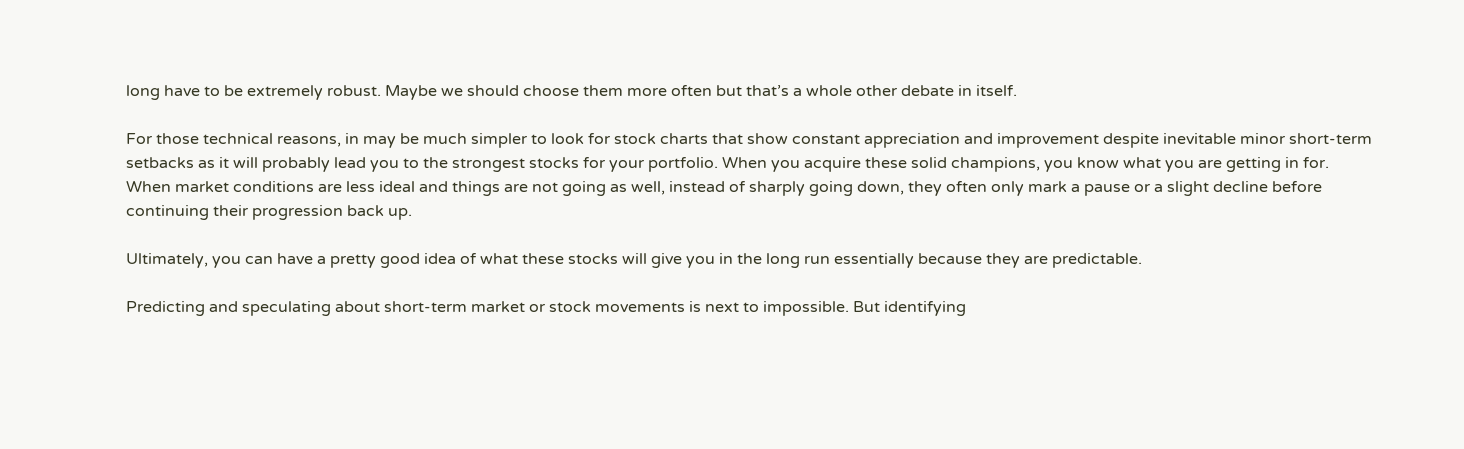long have to be extremely robust. Maybe we should choose them more often but that’s a whole other debate in itself.

For those technical reasons, in may be much simpler to look for stock charts that show constant appreciation and improvement despite inevitable minor short-term setbacks as it will probably lead you to the strongest stocks for your portfolio. When you acquire these solid champions, you know what you are getting in for. When market conditions are less ideal and things are not going as well, instead of sharply going down, they often only mark a pause or a slight decline before continuing their progression back up.

Ultimately, you can have a pretty good idea of what these stocks will give you in the long run essentially because they are predictable.

Predicting and speculating about short-term market or stock movements is next to impossible. But identifying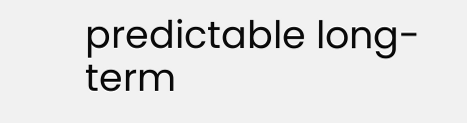predictable long-term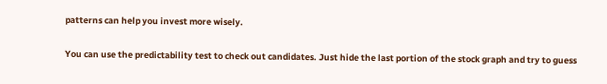patterns can help you invest more wisely.

You can use the predictability test to check out candidates. Just hide the last portion of the stock graph and try to guess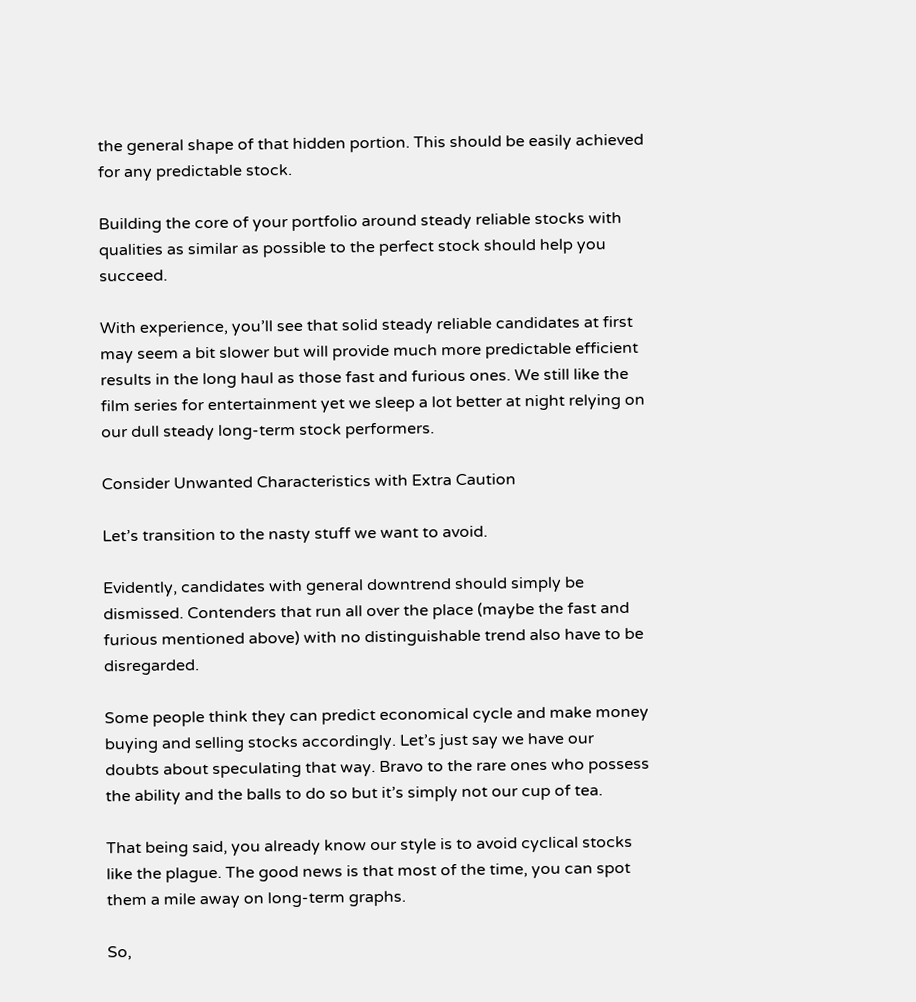the general shape of that hidden portion. This should be easily achieved for any predictable stock.

Building the core of your portfolio around steady reliable stocks with qualities as similar as possible to the perfect stock should help you succeed.

With experience, you’ll see that solid steady reliable candidates at first may seem a bit slower but will provide much more predictable efficient results in the long haul as those fast and furious ones. We still like the film series for entertainment yet we sleep a lot better at night relying on our dull steady long-term stock performers.

Consider Unwanted Characteristics with Extra Caution

Let’s transition to the nasty stuff we want to avoid.

Evidently, candidates with general downtrend should simply be dismissed. Contenders that run all over the place (maybe the fast and furious mentioned above) with no distinguishable trend also have to be disregarded.

Some people think they can predict economical cycle and make money buying and selling stocks accordingly. Let’s just say we have our doubts about speculating that way. Bravo to the rare ones who possess the ability and the balls to do so but it’s simply not our cup of tea.

That being said, you already know our style is to avoid cyclical stocks like the plague. The good news is that most of the time, you can spot them a mile away on long-term graphs.

So,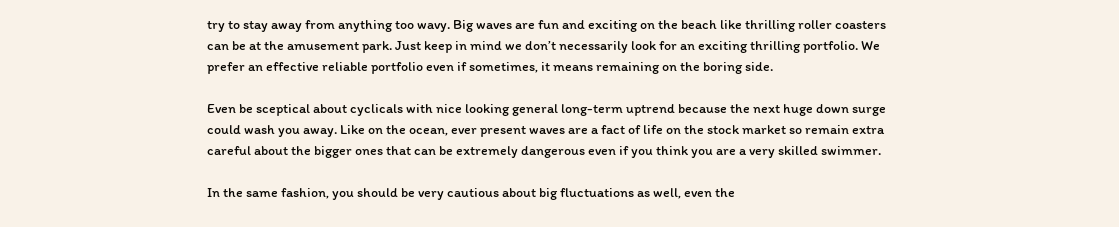try to stay away from anything too wavy. Big waves are fun and exciting on the beach like thrilling roller coasters can be at the amusement park. Just keep in mind we don’t necessarily look for an exciting thrilling portfolio. We prefer an effective reliable portfolio even if sometimes, it means remaining on the boring side.

Even be sceptical about cyclicals with nice looking general long-term uptrend because the next huge down surge could wash you away. Like on the ocean, ever present waves are a fact of life on the stock market so remain extra careful about the bigger ones that can be extremely dangerous even if you think you are a very skilled swimmer.

In the same fashion, you should be very cautious about big fluctuations as well, even the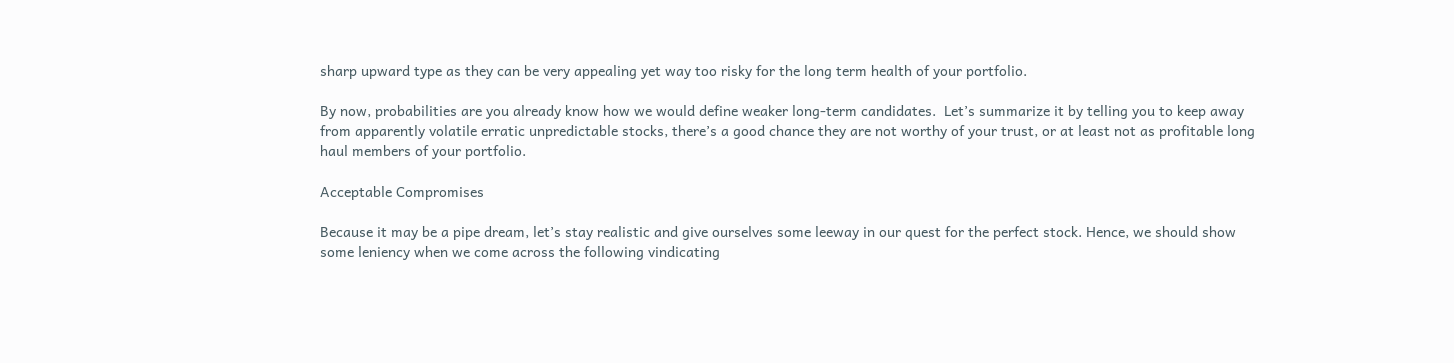sharp upward type as they can be very appealing yet way too risky for the long term health of your portfolio.

By now, probabilities are you already know how we would define weaker long-term candidates.  Let’s summarize it by telling you to keep away from apparently volatile erratic unpredictable stocks, there’s a good chance they are not worthy of your trust, or at least not as profitable long haul members of your portfolio.

Acceptable Compromises

Because it may be a pipe dream, let’s stay realistic and give ourselves some leeway in our quest for the perfect stock. Hence, we should show some leniency when we come across the following vindicating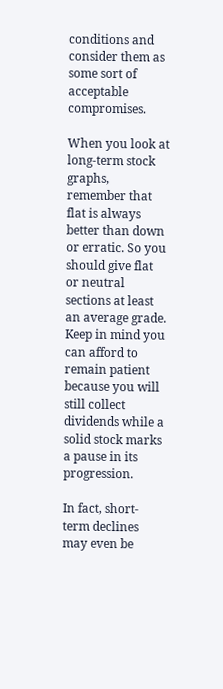conditions and consider them as some sort of acceptable compromises.

When you look at long-term stock graphs, remember that flat is always better than down or erratic. So you should give flat or neutral sections at least an average grade. Keep in mind you can afford to remain patient because you will still collect dividends while a solid stock marks a pause in its progression.

In fact, short-term declines may even be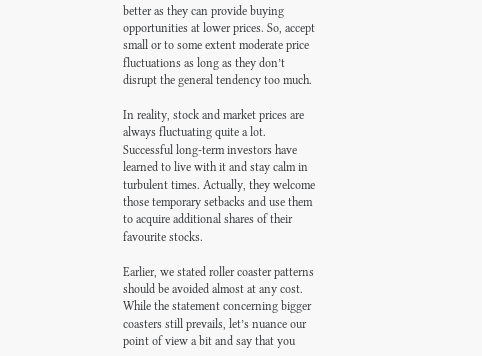better as they can provide buying opportunities at lower prices. So, accept small or to some extent moderate price fluctuations as long as they don’t disrupt the general tendency too much.

In reality, stock and market prices are always fluctuating quite a lot.  Successful long-term investors have learned to live with it and stay calm in turbulent times. Actually, they welcome those temporary setbacks and use them to acquire additional shares of their favourite stocks.

Earlier, we stated roller coaster patterns should be avoided almost at any cost. While the statement concerning bigger coasters still prevails, let’s nuance our point of view a bit and say that you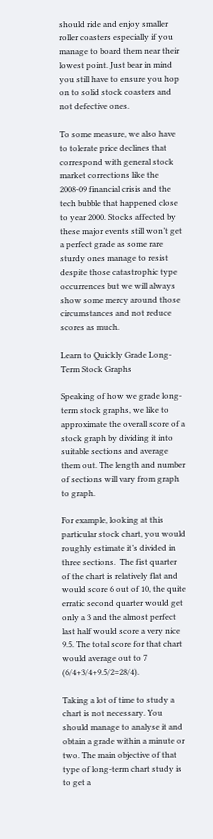should ride and enjoy smaller roller coasters especially if you manage to board them near their lowest point. Just bear in mind you still have to ensure you hop on to solid stock coasters and not defective ones.

To some measure, we also have to tolerate price declines that correspond with general stock market corrections like the 2008-09 financial crisis and the tech bubble that happened close to year 2000. Stocks affected by these major events still won’t get a perfect grade as some rare sturdy ones manage to resist despite those catastrophic type occurrences but we will always show some mercy around those circumstances and not reduce scores as much.

Learn to Quickly Grade Long-Term Stock Graphs

Speaking of how we grade long-term stock graphs, we like to approximate the overall score of a stock graph by dividing it into suitable sections and average them out. The length and number of sections will vary from graph to graph.

For example, looking at this particular stock chart, you would roughly estimate it’s divided in three sections.  The fist quarter of the chart is relatively flat and would score 6 out of 10, the quite erratic second quarter would get only a 3 and the almost perfect last half would score a very nice 9.5. The total score for that chart would average out to 7 (6/4+3/4+9.5/2=28/4).

Taking a lot of time to study a chart is not necessary. You should manage to analyse it and obtain a grade within a minute or two. The main objective of that type of long-term chart study is to get a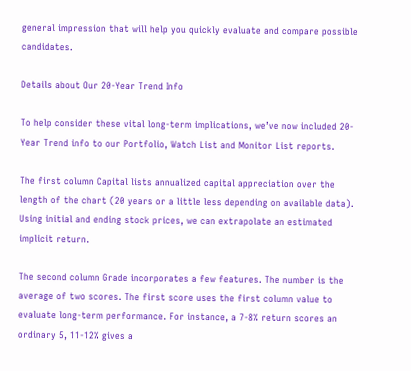general impression that will help you quickly evaluate and compare possible candidates.

Details about Our 20-Year Trend Info

To help consider these vital long-term implications, we’ve now included 20-Year Trend info to our Portfolio, Watch List and Monitor List reports.

The first column Capital lists annualized capital appreciation over the length of the chart (20 years or a little less depending on available data). Using initial and ending stock prices, we can extrapolate an estimated implicit return.

The second column Grade incorporates a few features. The number is the average of two scores. The first score uses the first column value to evaluate long-term performance. For instance, a 7-8% return scores an ordinary 5, 11-12% gives a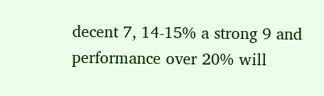decent 7, 14-15% a strong 9 and performance over 20% will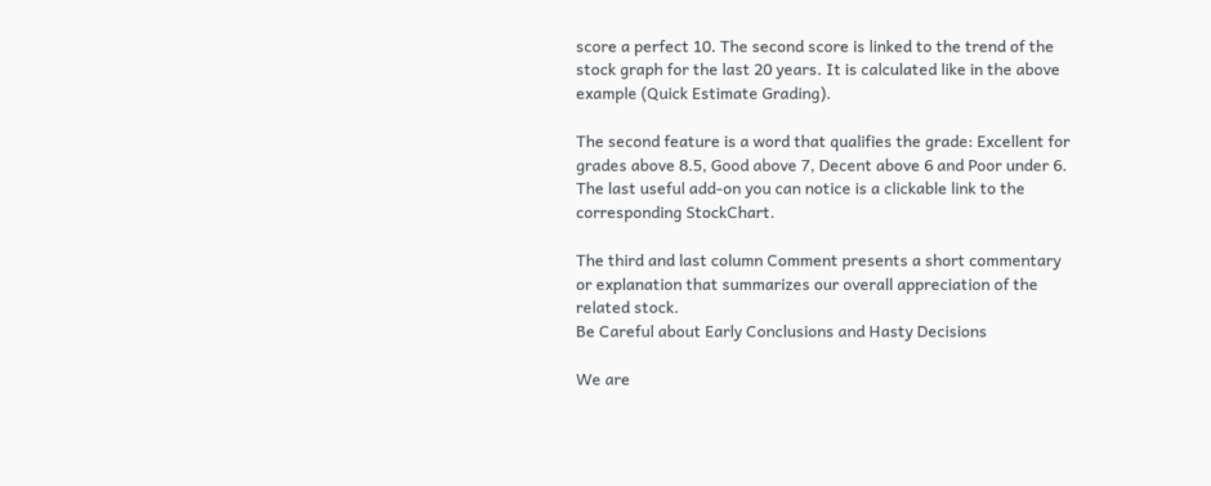score a perfect 10. The second score is linked to the trend of the stock graph for the last 20 years. It is calculated like in the above example (Quick Estimate Grading).

The second feature is a word that qualifies the grade: Excellent for grades above 8.5, Good above 7, Decent above 6 and Poor under 6. The last useful add-on you can notice is a clickable link to the corresponding StockChart.

The third and last column Comment presents a short commentary or explanation that summarizes our overall appreciation of the related stock.
Be Careful about Early Conclusions and Hasty Decisions

We are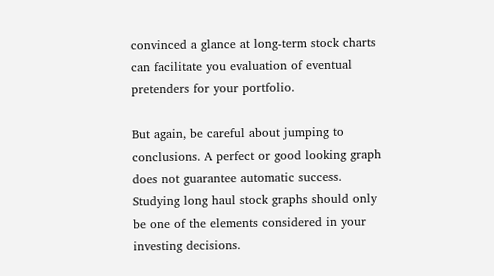convinced a glance at long-term stock charts can facilitate you evaluation of eventual pretenders for your portfolio.

But again, be careful about jumping to conclusions. A perfect or good looking graph does not guarantee automatic success. Studying long haul stock graphs should only be one of the elements considered in your investing decisions.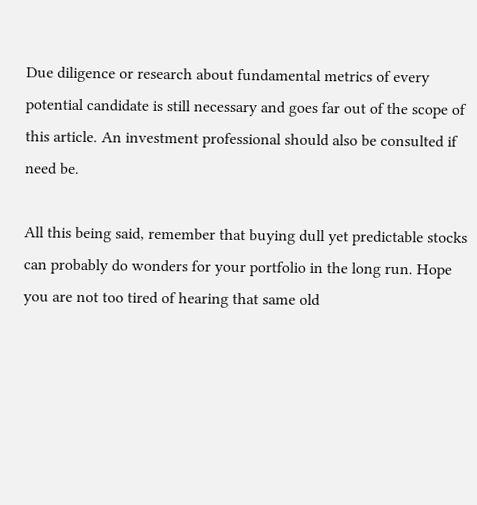Due diligence or research about fundamental metrics of every potential candidate is still necessary and goes far out of the scope of this article. An investment professional should also be consulted if need be.

All this being said, remember that buying dull yet predictable stocks can probably do wonders for your portfolio in the long run. Hope you are not too tired of hearing that same old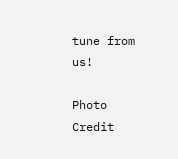tune from us!

Photo Credit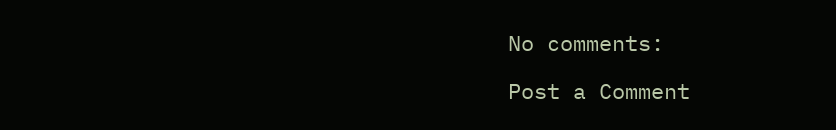No comments:

Post a Comment